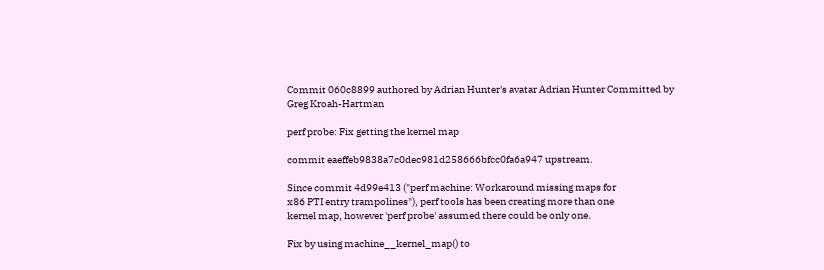Commit 060c8899 authored by Adrian Hunter's avatar Adrian Hunter Committed by Greg Kroah-Hartman

perf probe: Fix getting the kernel map

commit eaeffeb9838a7c0dec981d258666bfcc0fa6a947 upstream.

Since commit 4d99e413 ("perf machine: Workaround missing maps for
x86 PTI entry trampolines"), perf tools has been creating more than one
kernel map, however 'perf probe' assumed there could be only one.

Fix by using machine__kernel_map() to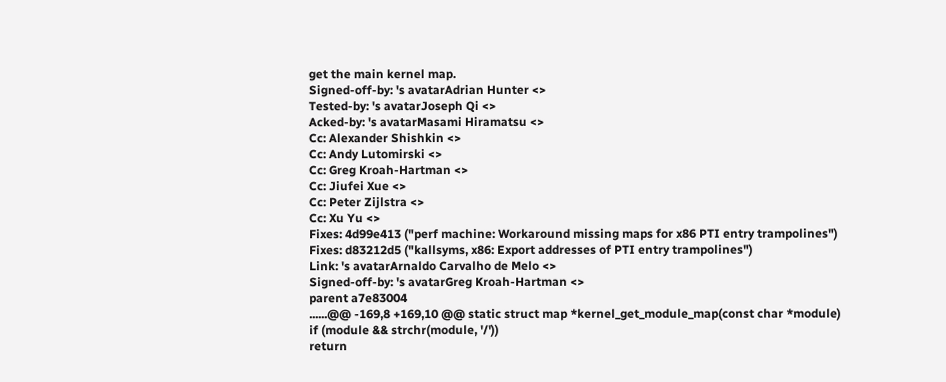get the main kernel map.
Signed-off-by: 's avatarAdrian Hunter <>
Tested-by: 's avatarJoseph Qi <>
Acked-by: 's avatarMasami Hiramatsu <>
Cc: Alexander Shishkin <>
Cc: Andy Lutomirski <>
Cc: Greg Kroah-Hartman <>
Cc: Jiufei Xue <>
Cc: Peter Zijlstra <>
Cc: Xu Yu <>
Fixes: 4d99e413 ("perf machine: Workaround missing maps for x86 PTI entry trampolines")
Fixes: d83212d5 ("kallsyms, x86: Export addresses of PTI entry trampolines")
Link: 's avatarArnaldo Carvalho de Melo <>
Signed-off-by: 's avatarGreg Kroah-Hartman <>
parent a7e83004
......@@ -169,8 +169,10 @@ static struct map *kernel_get_module_map(const char *module)
if (module && strchr(module, '/'))
return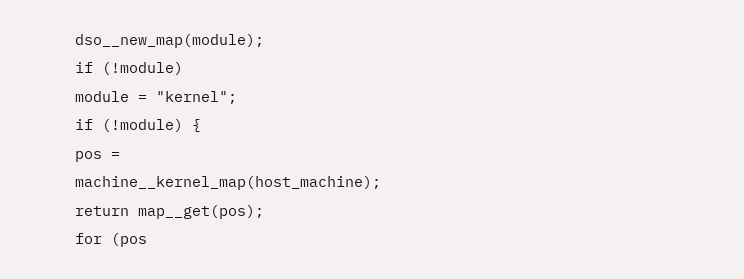dso__new_map(module);
if (!module)
module = "kernel";
if (!module) {
pos = machine__kernel_map(host_machine);
return map__get(pos);
for (pos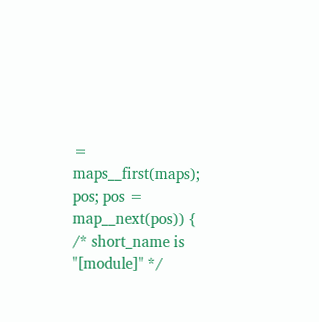= maps__first(maps); pos; pos = map__next(pos)) {
/* short_name is "[module]" */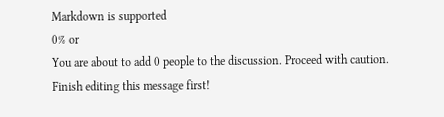Markdown is supported
0% or
You are about to add 0 people to the discussion. Proceed with caution.
Finish editing this message first!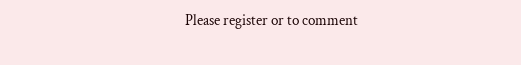Please register or to comment